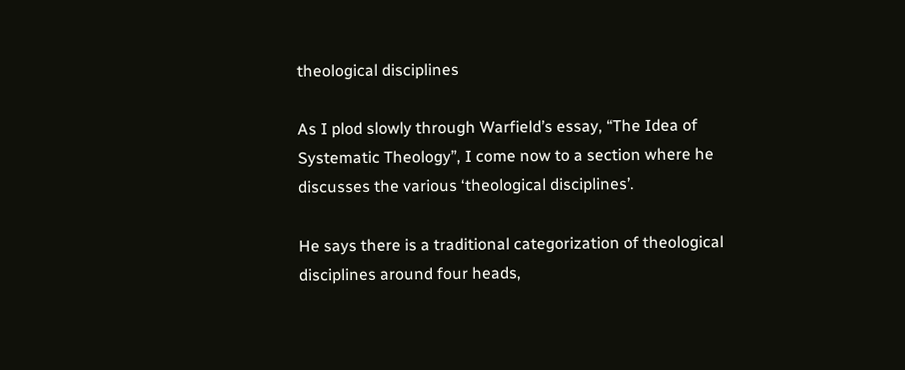theological disciplines

As I plod slowly through Warfield’s essay, “The Idea of Systematic Theology”, I come now to a section where he discusses the various ‘theological disciplines’.

He says there is a traditional categorization of theological disciplines around four heads,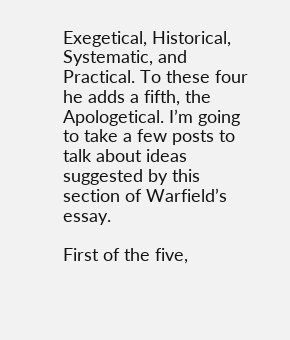Exegetical, Historical, Systematic, and Practical. To these four he adds a fifth, the Apologetical. I’m going to take a few posts to talk about ideas suggested by this section of Warfield’s essay.

First of the five,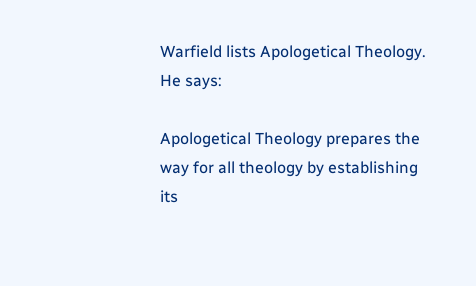Warfield lists Apologetical Theology. He says:

Apologetical Theology prepares the way for all theology by establishing its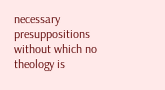necessary presuppositions without which no theology is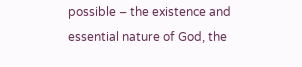possible – the existence and essential nature of God, the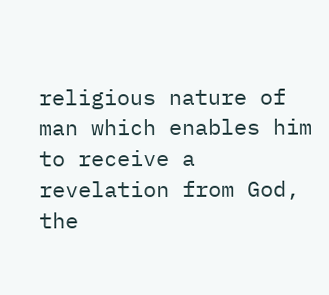religious nature of man which enables him to receive a revelation from God, the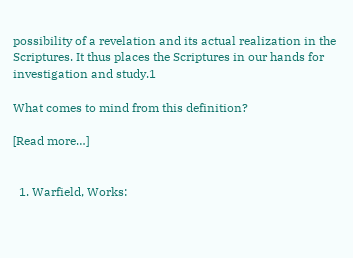possibility of a revelation and its actual realization in the Scriptures. It thus places the Scriptures in our hands for investigation and study.1

What comes to mind from this definition?

[Read more…]


  1. Warfield, Works: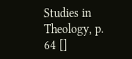Studies in Theology, p. 64 []